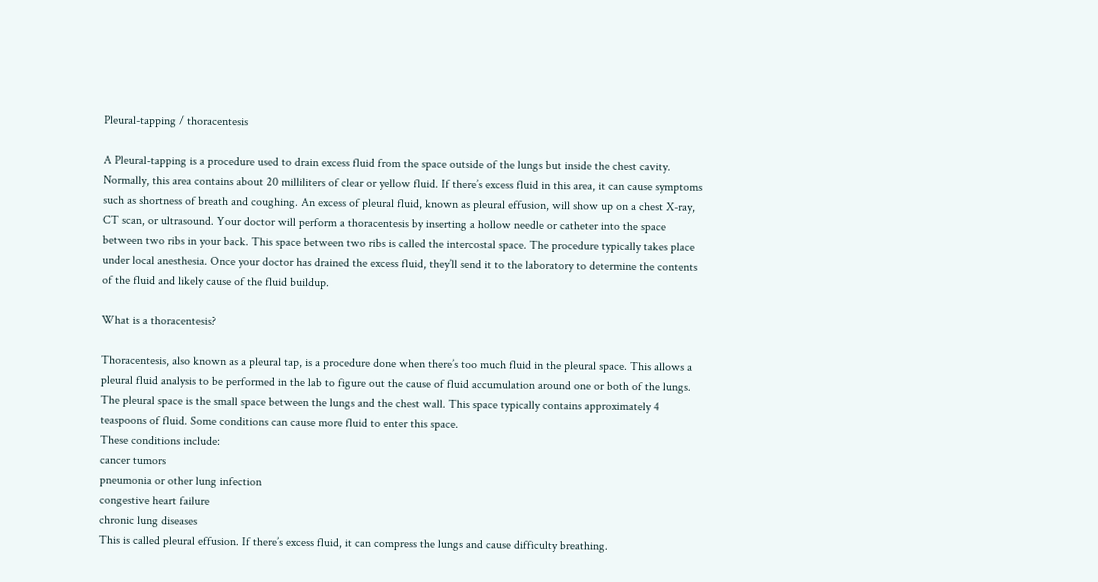Pleural-tapping / thoracentesis

A Pleural-tapping is a procedure used to drain excess fluid from the space outside of the lungs but inside the chest cavity. Normally, this area contains about 20 milliliters of clear or yellow fluid. If there’s excess fluid in this area, it can cause symptoms such as shortness of breath and coughing. An excess of pleural fluid, known as pleural effusion, will show up on a chest X-ray, CT scan, or ultrasound. Your doctor will perform a thoracentesis by inserting a hollow needle or catheter into the space between two ribs in your back. This space between two ribs is called the intercostal space. The procedure typically takes place under local anesthesia. Once your doctor has drained the excess fluid, they’ll send it to the laboratory to determine the contents of the fluid and likely cause of the fluid buildup.

What is a thoracentesis?

Thoracentesis, also known as a pleural tap, is a procedure done when there’s too much fluid in the pleural space. This allows a pleural fluid analysis to be performed in the lab to figure out the cause of fluid accumulation around one or both of the lungs. The pleural space is the small space between the lungs and the chest wall. This space typically contains approximately 4 teaspoons of fluid. Some conditions can cause more fluid to enter this space.
These conditions include:
cancer tumors
pneumonia or other lung infection
congestive heart failure
chronic lung diseases
This is called pleural effusion. If there’s excess fluid, it can compress the lungs and cause difficulty breathing.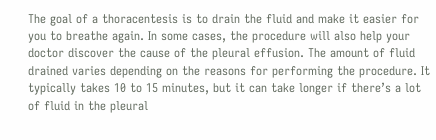The goal of a thoracentesis is to drain the fluid and make it easier for you to breathe again. In some cases, the procedure will also help your doctor discover the cause of the pleural effusion. The amount of fluid drained varies depending on the reasons for performing the procedure. It typically takes 10 to 15 minutes, but it can take longer if there’s a lot of fluid in the pleural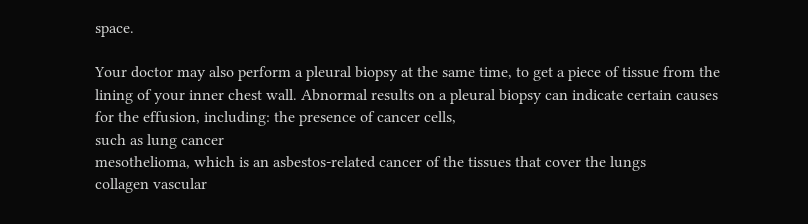space.

Your doctor may also perform a pleural biopsy at the same time, to get a piece of tissue from the lining of your inner chest wall. Abnormal results on a pleural biopsy can indicate certain causes for the effusion, including: the presence of cancer cells,
such as lung cancer
mesothelioma, which is an asbestos-related cancer of the tissues that cover the lungs
collagen vascular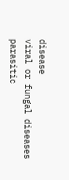disease
viral or fungal diseases
parasitic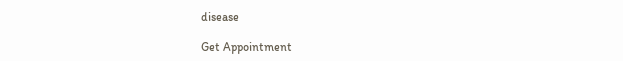disease

Get Appointment